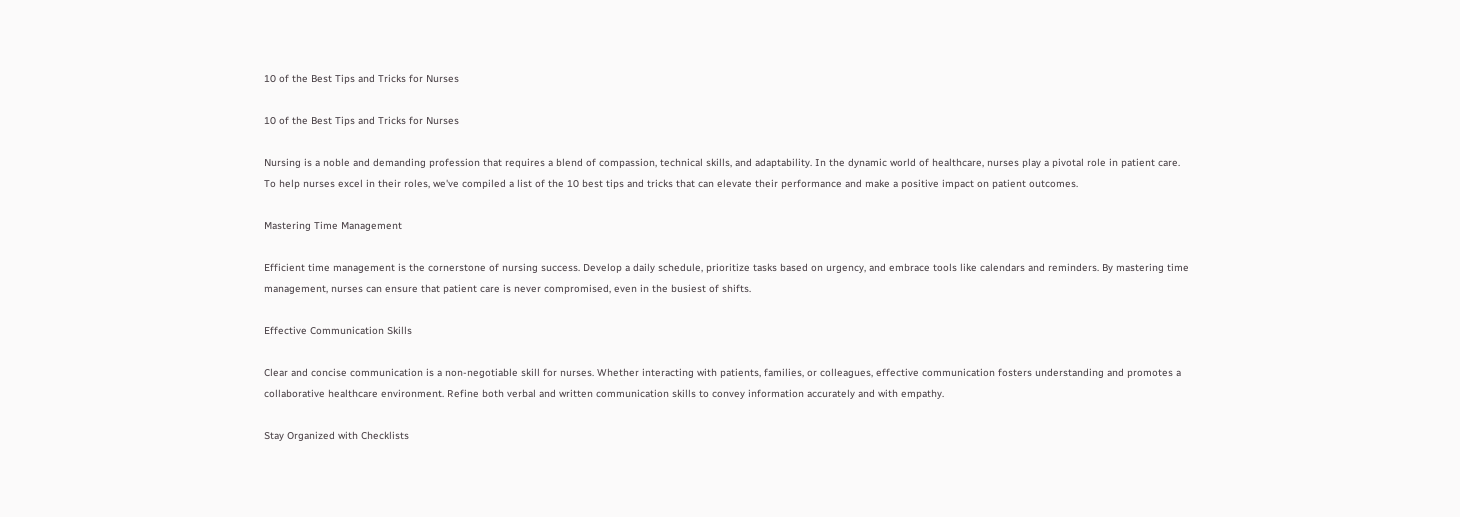10 of the Best Tips and Tricks for Nurses

10 of the Best Tips and Tricks for Nurses

Nursing is a noble and demanding profession that requires a blend of compassion, technical skills, and adaptability. In the dynamic world of healthcare, nurses play a pivotal role in patient care. To help nurses excel in their roles, we've compiled a list of the 10 best tips and tricks that can elevate their performance and make a positive impact on patient outcomes.

Mastering Time Management

Efficient time management is the cornerstone of nursing success. Develop a daily schedule, prioritize tasks based on urgency, and embrace tools like calendars and reminders. By mastering time management, nurses can ensure that patient care is never compromised, even in the busiest of shifts.

Effective Communication Skills

Clear and concise communication is a non-negotiable skill for nurses. Whether interacting with patients, families, or colleagues, effective communication fosters understanding and promotes a collaborative healthcare environment. Refine both verbal and written communication skills to convey information accurately and with empathy.

Stay Organized with Checklists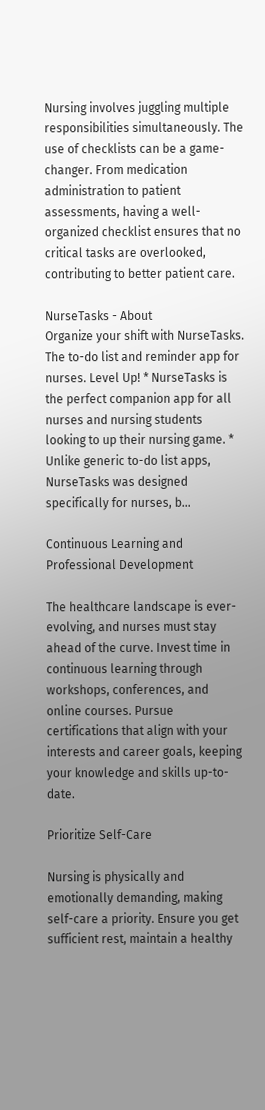Nursing involves juggling multiple responsibilities simultaneously. The use of checklists can be a game-changer. From medication administration to patient assessments, having a well-organized checklist ensures that no critical tasks are overlooked, contributing to better patient care.

NurseTasks - About
Organize your shift with NurseTasks. The to-do list and reminder app for nurses. Level Up! * NurseTasks is the perfect companion app for all nurses and nursing students looking to up their nursing game. * Unlike generic to-do list apps, NurseTasks was designed specifically for nurses, b…

Continuous Learning and Professional Development

The healthcare landscape is ever-evolving, and nurses must stay ahead of the curve. Invest time in continuous learning through workshops, conferences, and online courses. Pursue certifications that align with your interests and career goals, keeping your knowledge and skills up-to-date.

Prioritize Self-Care

Nursing is physically and emotionally demanding, making self-care a priority. Ensure you get sufficient rest, maintain a healthy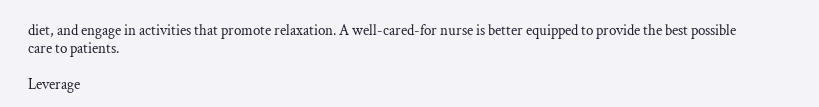diet, and engage in activities that promote relaxation. A well-cared-for nurse is better equipped to provide the best possible care to patients.

Leverage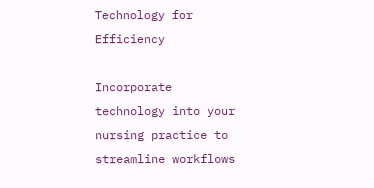Technology for Efficiency

Incorporate technology into your nursing practice to streamline workflows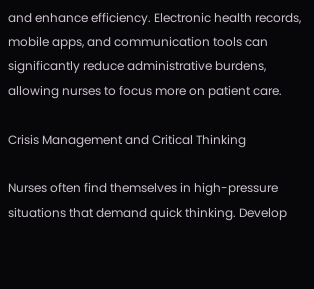and enhance efficiency. Electronic health records, mobile apps, and communication tools can significantly reduce administrative burdens, allowing nurses to focus more on patient care.

Crisis Management and Critical Thinking

Nurses often find themselves in high-pressure situations that demand quick thinking. Develop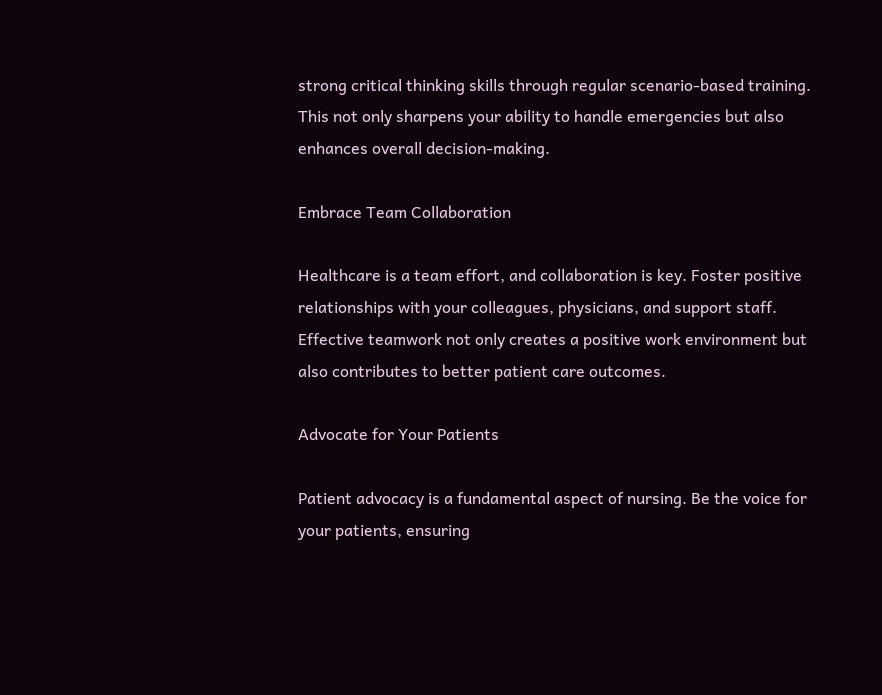strong critical thinking skills through regular scenario-based training. This not only sharpens your ability to handle emergencies but also enhances overall decision-making.

Embrace Team Collaboration

Healthcare is a team effort, and collaboration is key. Foster positive relationships with your colleagues, physicians, and support staff. Effective teamwork not only creates a positive work environment but also contributes to better patient care outcomes.

Advocate for Your Patients

Patient advocacy is a fundamental aspect of nursing. Be the voice for your patients, ensuring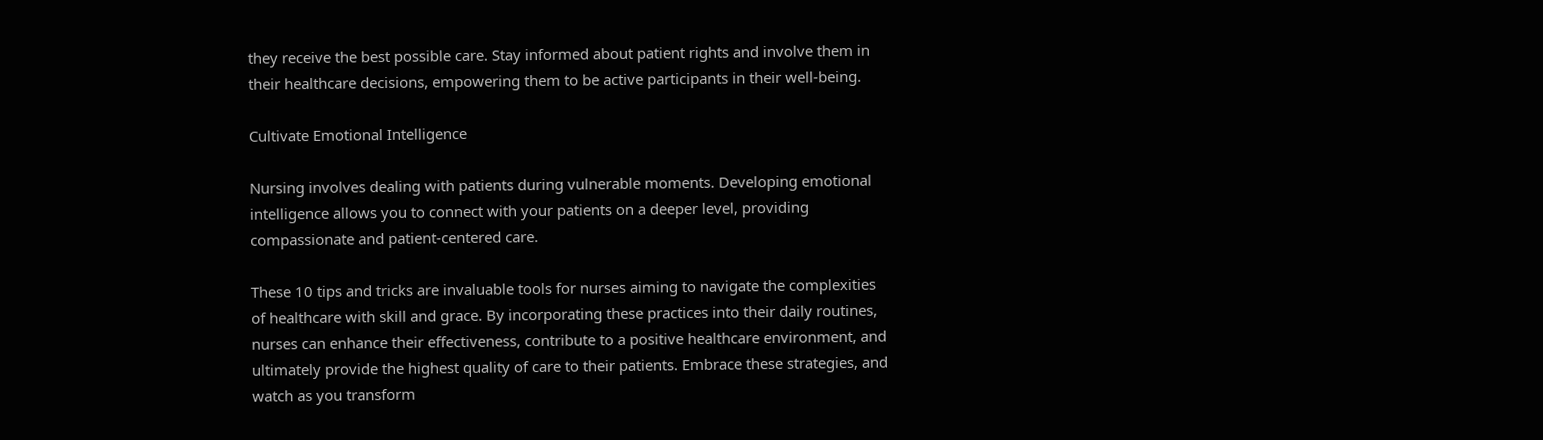they receive the best possible care. Stay informed about patient rights and involve them in their healthcare decisions, empowering them to be active participants in their well-being.

Cultivate Emotional Intelligence

Nursing involves dealing with patients during vulnerable moments. Developing emotional intelligence allows you to connect with your patients on a deeper level, providing compassionate and patient-centered care.

These 10 tips and tricks are invaluable tools for nurses aiming to navigate the complexities of healthcare with skill and grace. By incorporating these practices into their daily routines, nurses can enhance their effectiveness, contribute to a positive healthcare environment, and ultimately provide the highest quality of care to their patients. Embrace these strategies, and watch as you transform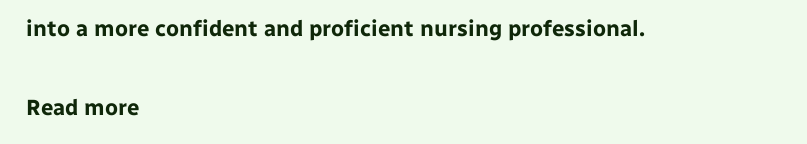into a more confident and proficient nursing professional.

Read more